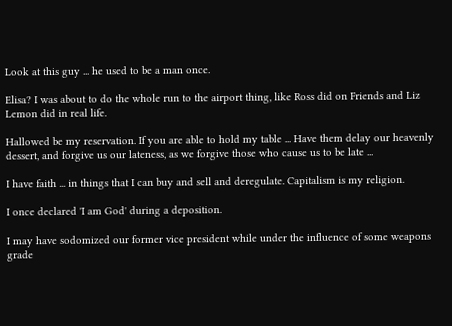Look at this guy ... he used to be a man once.

Elisa? I was about to do the whole run to the airport thing, like Ross did on Friends and Liz Lemon did in real life.

Hallowed be my reservation. If you are able to hold my table ... Have them delay our heavenly dessert, and forgive us our lateness, as we forgive those who cause us to be late ...

I have faith ... in things that I can buy and sell and deregulate. Capitalism is my religion.

I once declared 'I am God' during a deposition.

I may have sodomized our former vice president while under the influence of some weapons grade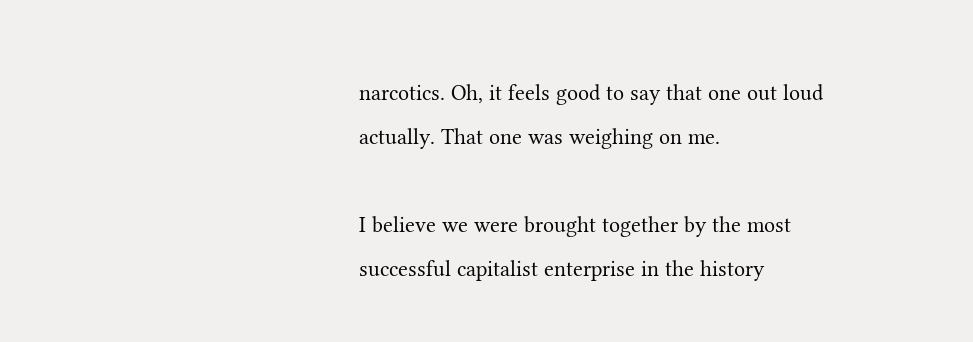narcotics. Oh, it feels good to say that one out loud actually. That one was weighing on me.

I believe we were brought together by the most successful capitalist enterprise in the history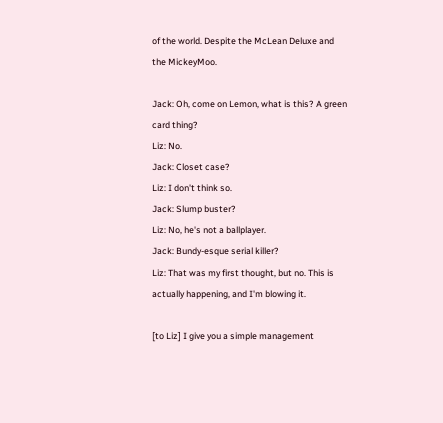of the world. Despite the McLean Deluxe and the MickeyMoo.

Jack: Oh, come on Lemon, what is this? A green card thing?
Liz: No.
Jack: Closet case?
Liz: I don't think so.
Jack: Slump buster?
Liz: No, he's not a ballplayer.
Jack: Bundy-esque serial killer?
Liz: That was my first thought, but no. This is actually happening, and I'm blowing it.

[to Liz] I give you a simple management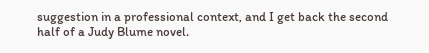suggestion in a professional context, and I get back the second half of a Judy Blume novel.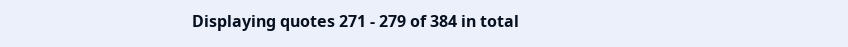Displaying quotes 271 - 279 of 384 in total